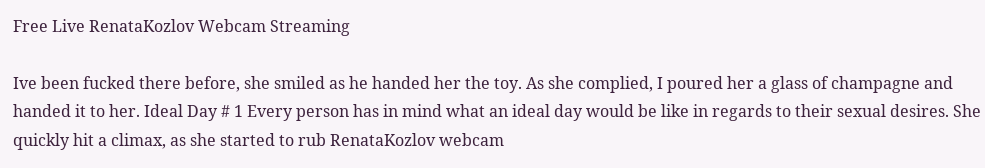Free Live RenataKozlov Webcam Streaming

Ive been fucked there before, she smiled as he handed her the toy. As she complied, I poured her a glass of champagne and handed it to her. Ideal Day # 1 Every person has in mind what an ideal day would be like in regards to their sexual desires. She quickly hit a climax, as she started to rub RenataKozlov webcam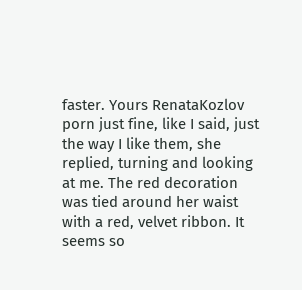faster. Yours RenataKozlov porn just fine, like I said, just the way I like them, she replied, turning and looking at me. The red decoration was tied around her waist with a red, velvet ribbon. It seems so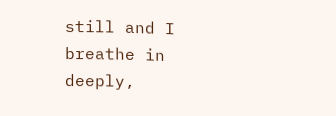still and I breathe in deeply,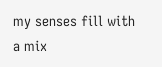my senses fill with a mix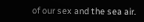of our sex and the sea air.